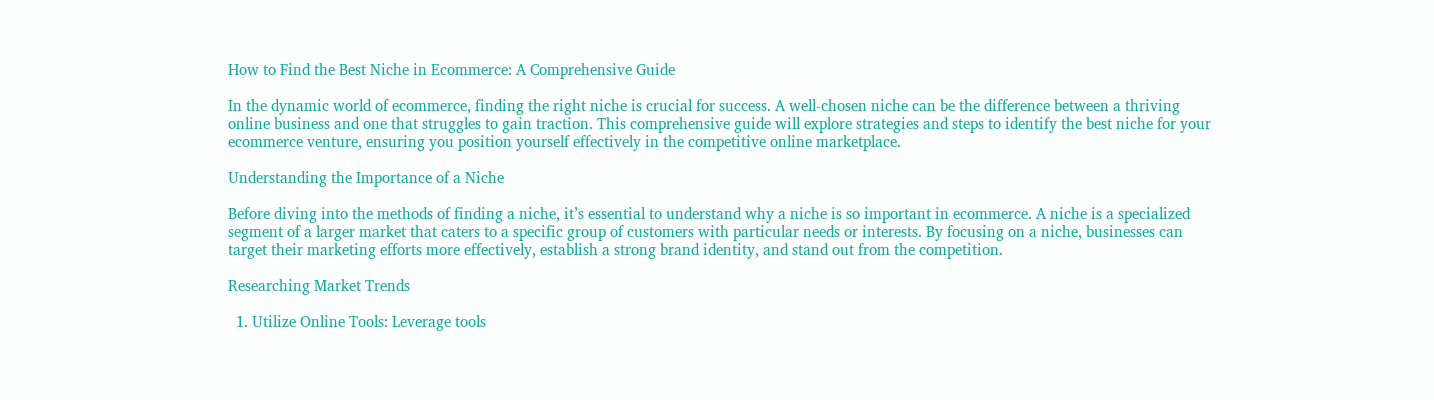How to Find the Best Niche in Ecommerce: A Comprehensive Guide

In the dynamic world of ecommerce, finding the right niche is crucial for success. A well-chosen niche can be the difference between a thriving online business and one that struggles to gain traction. This comprehensive guide will explore strategies and steps to identify the best niche for your ecommerce venture, ensuring you position yourself effectively in the competitive online marketplace.

Understanding the Importance of a Niche

Before diving into the methods of finding a niche, it’s essential to understand why a niche is so important in ecommerce. A niche is a specialized segment of a larger market that caters to a specific group of customers with particular needs or interests. By focusing on a niche, businesses can target their marketing efforts more effectively, establish a strong brand identity, and stand out from the competition.

Researching Market Trends

  1. Utilize Online Tools: Leverage tools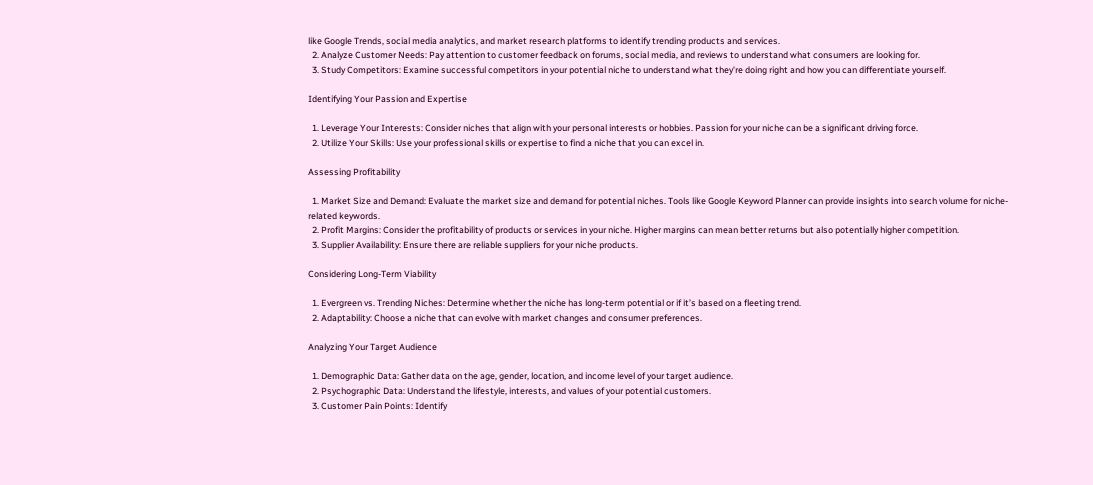like Google Trends, social media analytics, and market research platforms to identify trending products and services.
  2. Analyze Customer Needs: Pay attention to customer feedback on forums, social media, and reviews to understand what consumers are looking for.
  3. Study Competitors: Examine successful competitors in your potential niche to understand what they’re doing right and how you can differentiate yourself.

Identifying Your Passion and Expertise

  1. Leverage Your Interests: Consider niches that align with your personal interests or hobbies. Passion for your niche can be a significant driving force.
  2. Utilize Your Skills: Use your professional skills or expertise to find a niche that you can excel in.

Assessing Profitability

  1. Market Size and Demand: Evaluate the market size and demand for potential niches. Tools like Google Keyword Planner can provide insights into search volume for niche-related keywords.
  2. Profit Margins: Consider the profitability of products or services in your niche. Higher margins can mean better returns but also potentially higher competition.
  3. Supplier Availability: Ensure there are reliable suppliers for your niche products.

Considering Long-Term Viability

  1. Evergreen vs. Trending Niches: Determine whether the niche has long-term potential or if it’s based on a fleeting trend.
  2. Adaptability: Choose a niche that can evolve with market changes and consumer preferences.

Analyzing Your Target Audience

  1. Demographic Data: Gather data on the age, gender, location, and income level of your target audience.
  2. Psychographic Data: Understand the lifestyle, interests, and values of your potential customers.
  3. Customer Pain Points: Identify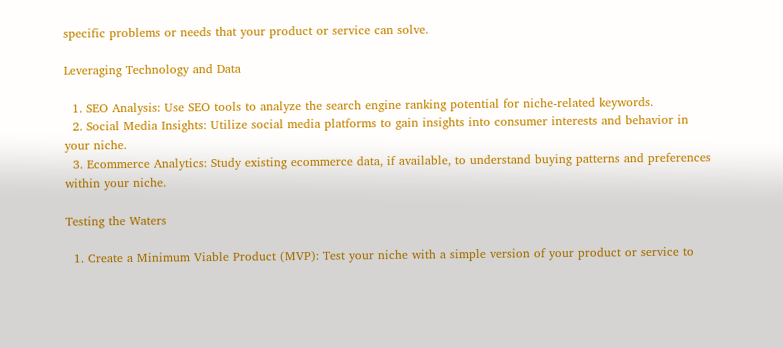specific problems or needs that your product or service can solve.

Leveraging Technology and Data

  1. SEO Analysis: Use SEO tools to analyze the search engine ranking potential for niche-related keywords.
  2. Social Media Insights: Utilize social media platforms to gain insights into consumer interests and behavior in your niche.
  3. Ecommerce Analytics: Study existing ecommerce data, if available, to understand buying patterns and preferences within your niche.

Testing the Waters

  1. Create a Minimum Viable Product (MVP): Test your niche with a simple version of your product or service to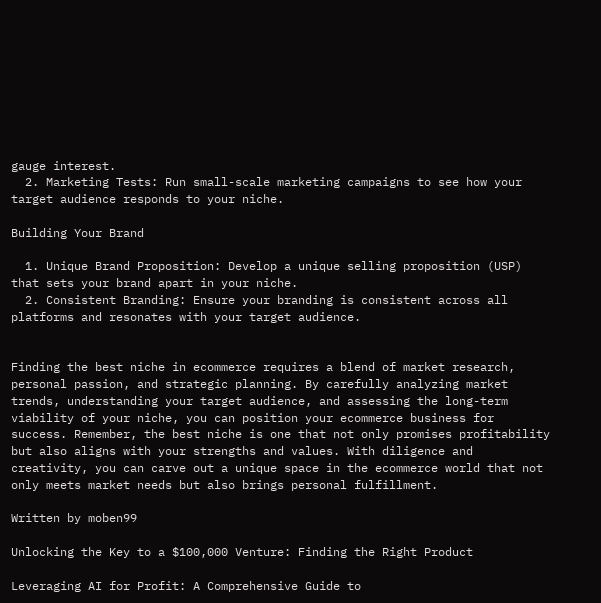gauge interest.
  2. Marketing Tests: Run small-scale marketing campaigns to see how your target audience responds to your niche.

Building Your Brand

  1. Unique Brand Proposition: Develop a unique selling proposition (USP) that sets your brand apart in your niche.
  2. Consistent Branding: Ensure your branding is consistent across all platforms and resonates with your target audience.


Finding the best niche in ecommerce requires a blend of market research, personal passion, and strategic planning. By carefully analyzing market trends, understanding your target audience, and assessing the long-term viability of your niche, you can position your ecommerce business for success. Remember, the best niche is one that not only promises profitability but also aligns with your strengths and values. With diligence and creativity, you can carve out a unique space in the ecommerce world that not only meets market needs but also brings personal fulfillment.

Written by moben99

Unlocking the Key to a $100,000 Venture: Finding the Right Product

Leveraging AI for Profit: A Comprehensive Guide to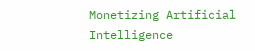Monetizing Artificial Intelligence